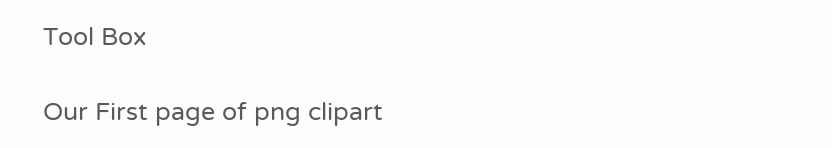Tool Box

Our First page of png clipart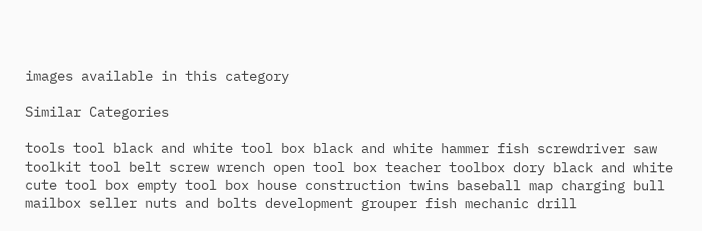images available in this category

Similar Categories

tools tool black and white tool box black and white hammer fish screwdriver saw toolkit tool belt screw wrench open tool box teacher toolbox dory black and white cute tool box empty tool box house construction twins baseball map charging bull mailbox seller nuts and bolts development grouper fish mechanic drill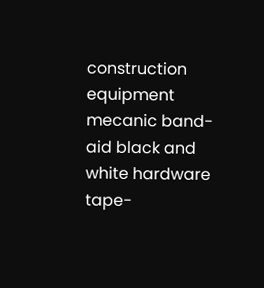construction equipment mecanic band-aid black and white hardware tape-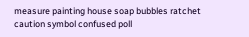measure painting house soap bubbles ratchet caution symbol confused poll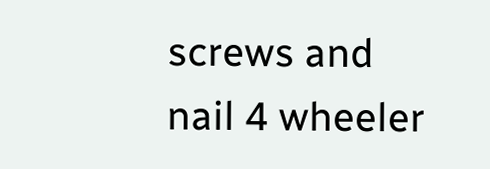screws and nail 4 wheeler